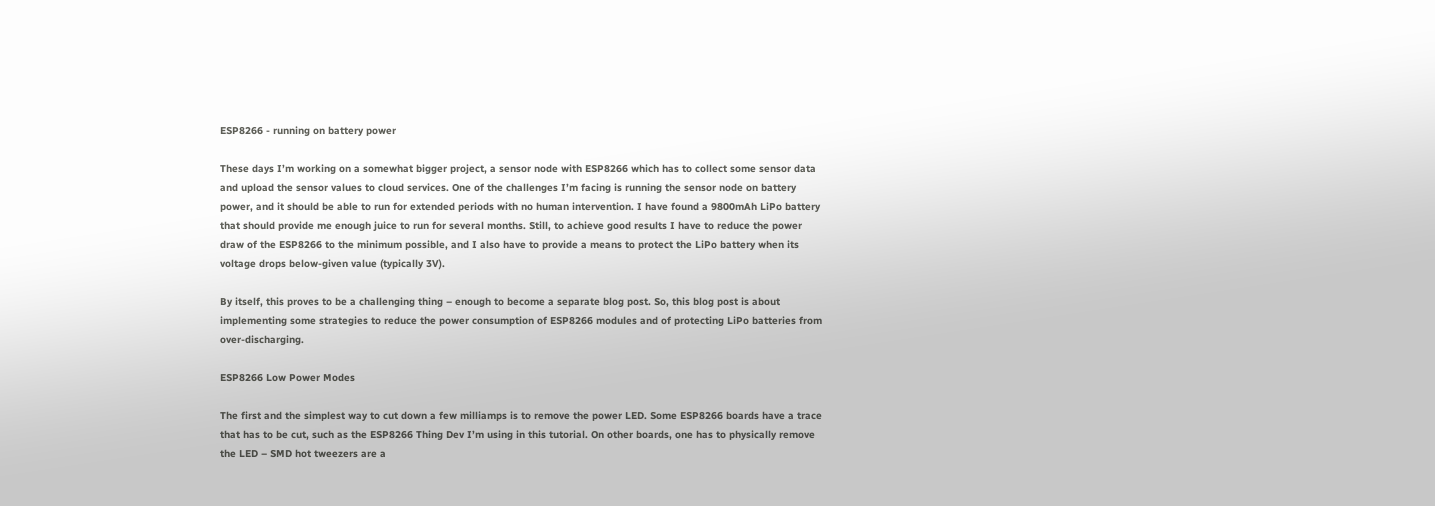ESP8266 - running on battery power

These days I’m working on a somewhat bigger project, a sensor node with ESP8266 which has to collect some sensor data and upload the sensor values to cloud services. One of the challenges I’m facing is running the sensor node on battery power, and it should be able to run for extended periods with no human intervention. I have found a 9800mAh LiPo battery that should provide me enough juice to run for several months. Still, to achieve good results I have to reduce the power draw of the ESP8266 to the minimum possible, and I also have to provide a means to protect the LiPo battery when its voltage drops below-given value (typically 3V).

By itself, this proves to be a challenging thing – enough to become a separate blog post. So, this blog post is about implementing some strategies to reduce the power consumption of ESP8266 modules and of protecting LiPo batteries from over-discharging.

ESP8266 Low Power Modes

The first and the simplest way to cut down a few milliamps is to remove the power LED. Some ESP8266 boards have a trace that has to be cut, such as the ESP8266 Thing Dev I’m using in this tutorial. On other boards, one has to physically remove the LED – SMD hot tweezers are a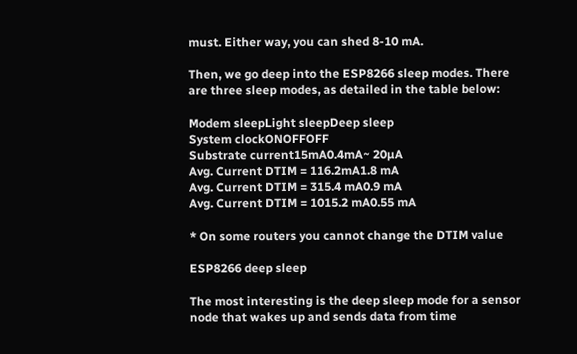must. Either way, you can shed 8-10 mA.

Then, we go deep into the ESP8266 sleep modes. There are three sleep modes, as detailed in the table below:

Modem sleepLight sleepDeep sleep
System clockONOFFOFF
Substrate current15mA0.4mA~ 20µA
Avg. Current DTIM = 116.2mA1.8 mA
Avg. Current DTIM = 315.4 mA0.9 mA
Avg. Current DTIM = 1015.2 mA0.55 mA

* On some routers you cannot change the DTIM value

ESP8266 deep sleep

The most interesting is the deep sleep mode for a sensor node that wakes up and sends data from time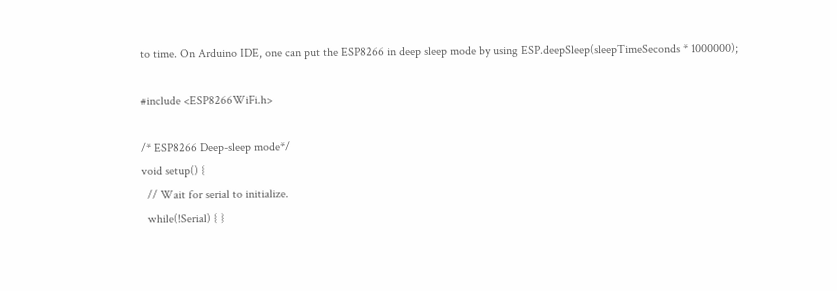to time. On Arduino IDE, one can put the ESP8266 in deep sleep mode by using ESP.deepSleep(sleepTimeSeconds * 1000000);

#include <ESP8266WiFi.h>

/* ESP8266 Deep-sleep mode*/
void setup() {
  // Wait for serial to initialize.
  while(!Serial) { }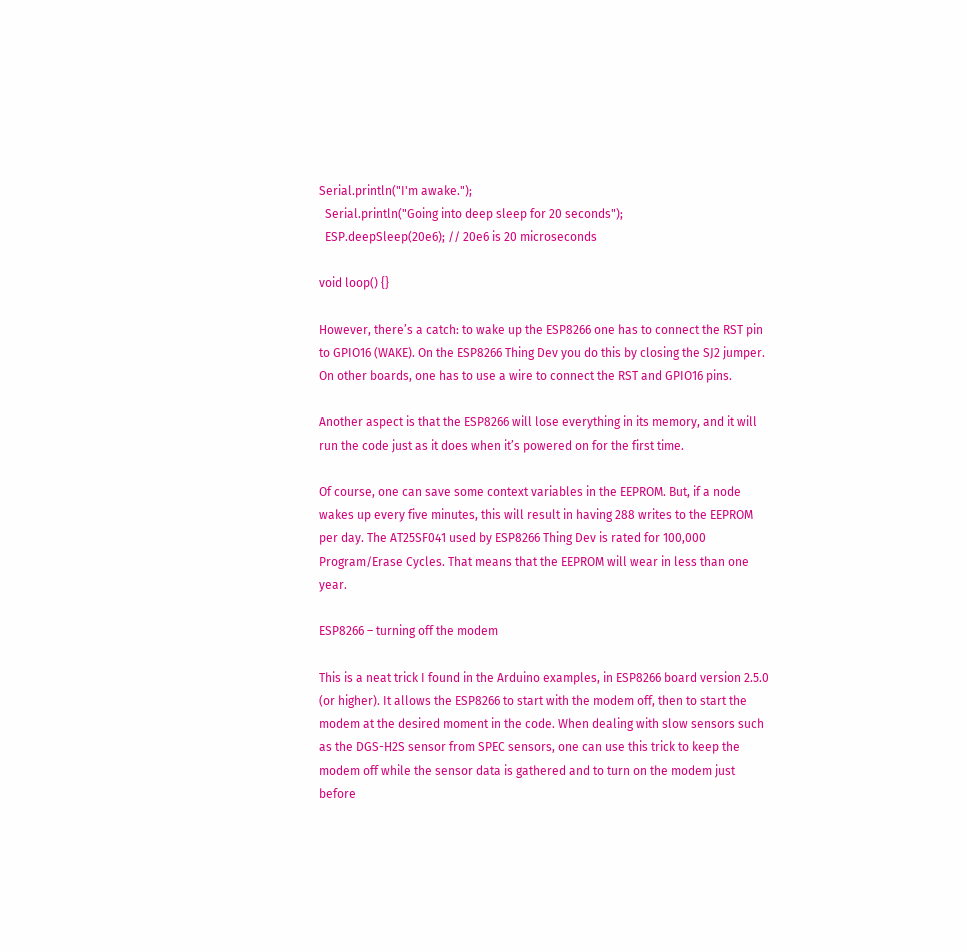Serial.println("I'm awake.");
  Serial.println("Going into deep sleep for 20 seconds");
  ESP.deepSleep(20e6); // 20e6 is 20 microseconds

void loop() {}

However, there’s a catch: to wake up the ESP8266 one has to connect the RST pin to GPIO16 (WAKE). On the ESP8266 Thing Dev you do this by closing the SJ2 jumper. On other boards, one has to use a wire to connect the RST and GPIO16 pins.

Another aspect is that the ESP8266 will lose everything in its memory, and it will run the code just as it does when it’s powered on for the first time.

Of course, one can save some context variables in the EEPROM. But, if a node wakes up every five minutes, this will result in having 288 writes to the EEPROM per day. The AT25SF041 used by ESP8266 Thing Dev is rated for 100,000 Program/Erase Cycles. That means that the EEPROM will wear in less than one year.

ESP8266 – turning off the modem

This is a neat trick I found in the Arduino examples, in ESP8266 board version 2.5.0 (or higher). It allows the ESP8266 to start with the modem off, then to start the modem at the desired moment in the code. When dealing with slow sensors such as the DGS-H2S sensor from SPEC sensors, one can use this trick to keep the modem off while the sensor data is gathered and to turn on the modem just before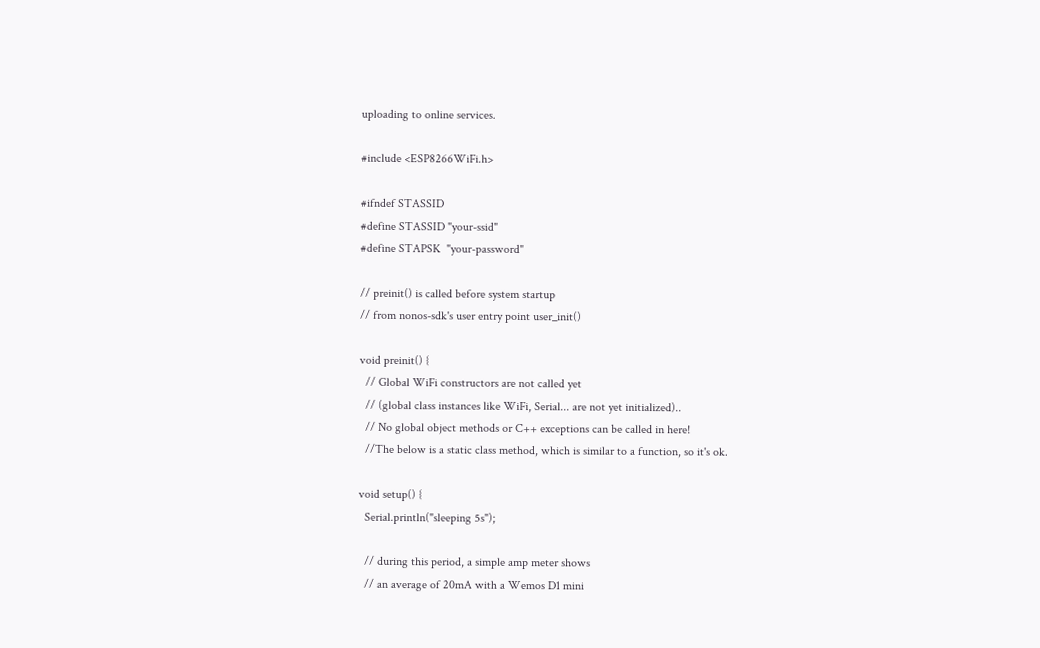uploading to online services.

#include <ESP8266WiFi.h>

#ifndef STASSID
#define STASSID "your-ssid"
#define STAPSK  "your-password"

// preinit() is called before system startup
// from nonos-sdk's user entry point user_init()

void preinit() {
  // Global WiFi constructors are not called yet
  // (global class instances like WiFi, Serial... are not yet initialized)..
  // No global object methods or C++ exceptions can be called in here!
  //The below is a static class method, which is similar to a function, so it's ok.

void setup() {
  Serial.println("sleeping 5s");

  // during this period, a simple amp meter shows
  // an average of 20mA with a Wemos D1 mini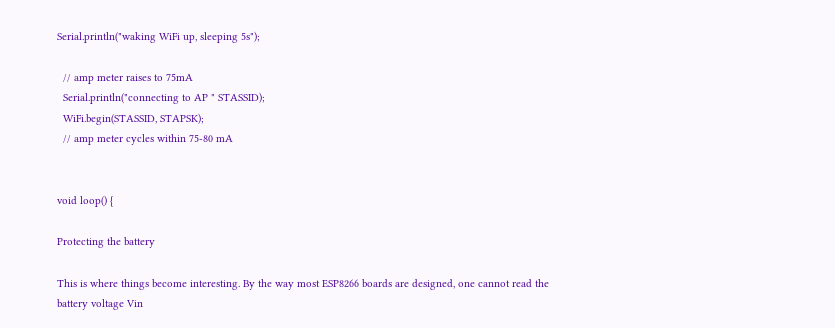Serial.println("waking WiFi up, sleeping 5s");

  // amp meter raises to 75mA
  Serial.println("connecting to AP " STASSID);
  WiFi.begin(STASSID, STAPSK);
  // amp meter cycles within 75-80 mA


void loop() {

Protecting the battery

This is where things become interesting. By the way most ESP8266 boards are designed, one cannot read the battery voltage Vin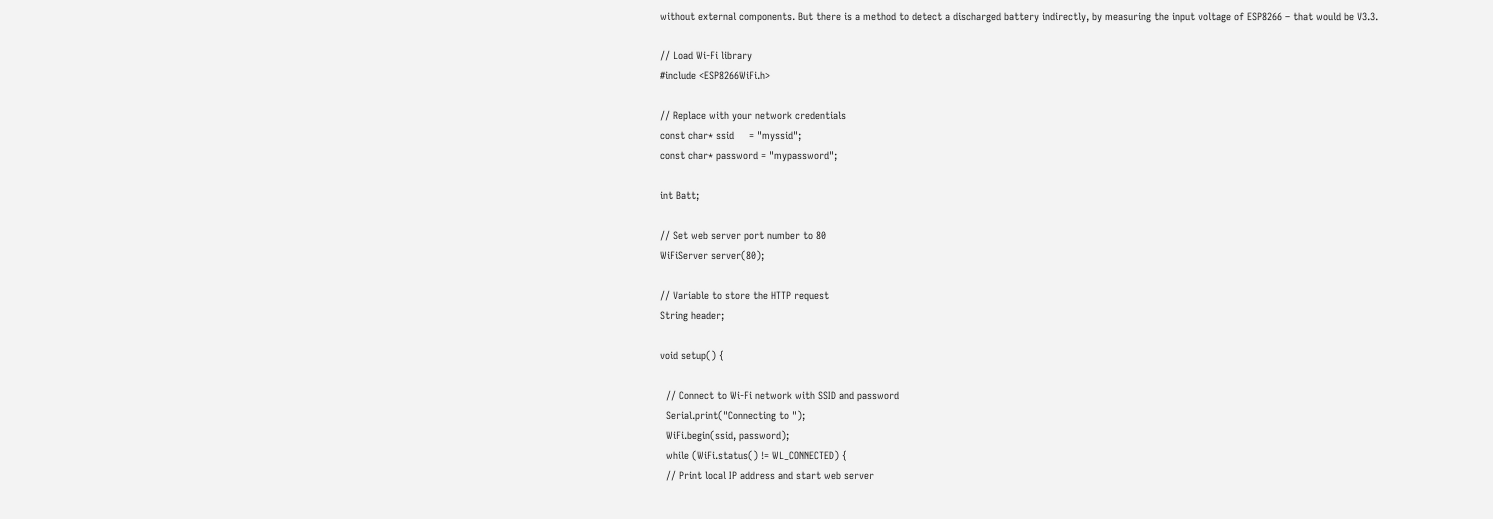without external components. But there is a method to detect a discharged battery indirectly, by measuring the input voltage of ESP8266 – that would be V3.3.

// Load Wi-Fi library
#include <ESP8266WiFi.h>

// Replace with your network credentials
const char* ssid     = "myssid";
const char* password = "mypassword";

int Batt;

// Set web server port number to 80
WiFiServer server(80);

// Variable to store the HTTP request
String header;

void setup() {

  // Connect to Wi-Fi network with SSID and password
  Serial.print("Connecting to ");
  WiFi.begin(ssid, password);
  while (WiFi.status() != WL_CONNECTED) {
  // Print local IP address and start web server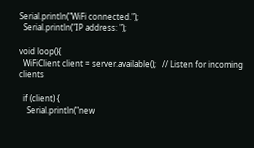Serial.println("WiFi connected.");
  Serial.println("IP address: ");

void loop(){
  WiFiClient client = server.available();   // Listen for incoming clients

  if (client) {
    Serial.println("new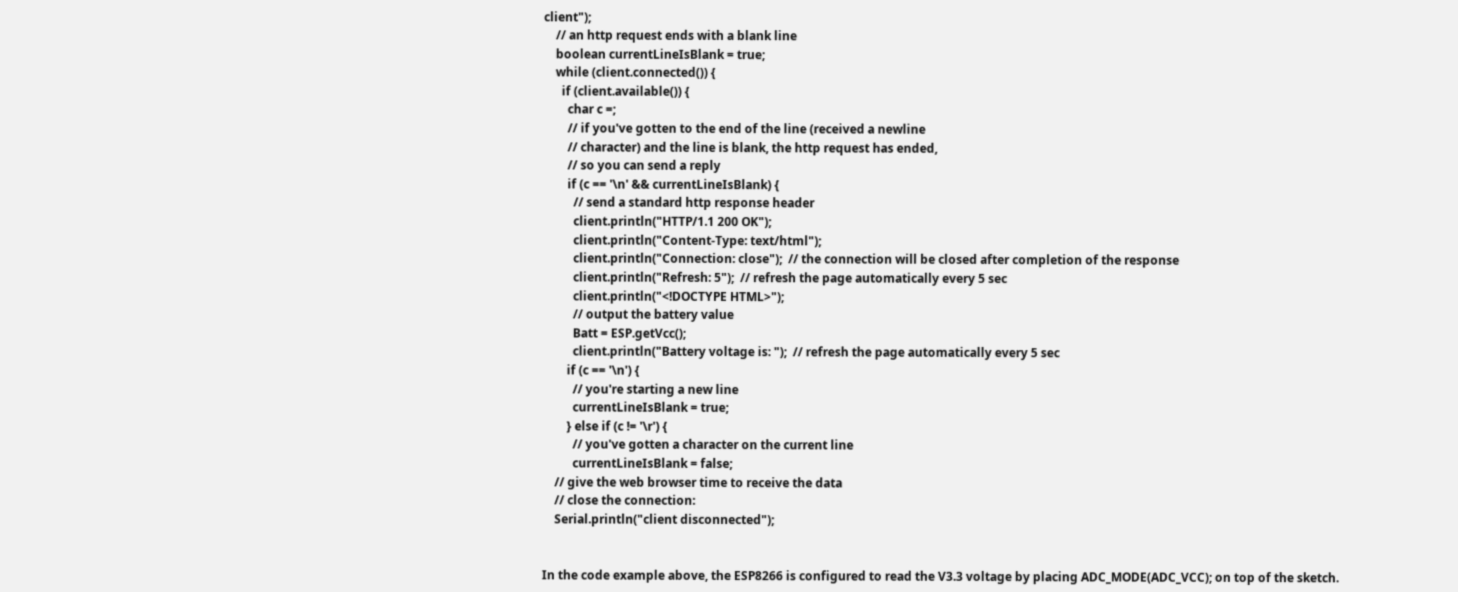client");
    // an http request ends with a blank line
    boolean currentLineIsBlank = true;
    while (client.connected()) {
      if (client.available()) {
        char c =;
        // if you've gotten to the end of the line (received a newline
        // character) and the line is blank, the http request has ended,
        // so you can send a reply
        if (c == '\n' && currentLineIsBlank) {
          // send a standard http response header
          client.println("HTTP/1.1 200 OK");
          client.println("Content-Type: text/html");
          client.println("Connection: close");  // the connection will be closed after completion of the response
          client.println("Refresh: 5");  // refresh the page automatically every 5 sec
          client.println("<!DOCTYPE HTML>");
          // output the battery value
          Batt = ESP.getVcc();
          client.println("Battery voltage is: ");  // refresh the page automatically every 5 sec
        if (c == '\n') {
          // you're starting a new line
          currentLineIsBlank = true;
        } else if (c != '\r') {
          // you've gotten a character on the current line
          currentLineIsBlank = false;
    // give the web browser time to receive the data
    // close the connection:
    Serial.println("client disconnected");


In the code example above, the ESP8266 is configured to read the V3.3 voltage by placing ADC_MODE(ADC_VCC); on top of the sketch.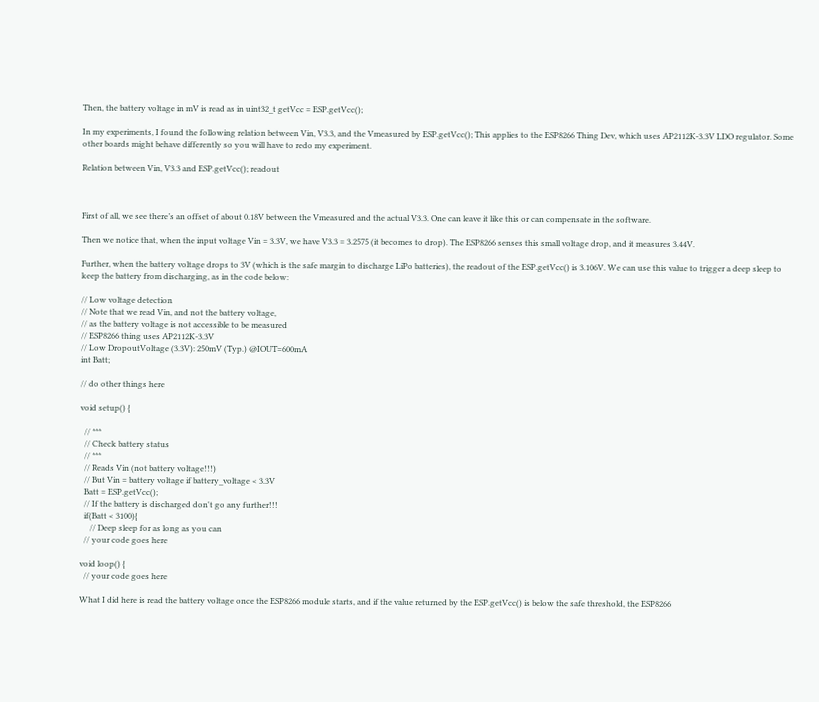Then, the battery voltage in mV is read as in uint32_t getVcc = ESP.getVcc();

In my experiments, I found the following relation between Vin, V3.3, and the Vmeasured by ESP.getVcc(); This applies to the ESP8266 Thing Dev, which uses AP2112K-3.3V LDO regulator. Some other boards might behave differently so you will have to redo my experiment.

Relation between Vin, V3.3 and ESP.getVcc(); readout



First of all, we see there’s an offset of about 0.18V between the Vmeasured and the actual V3.3. One can leave it like this or can compensate in the software.

Then we notice that, when the input voltage Vin = 3.3V, we have V3.3 = 3.2575 (it becomes to drop). The ESP8266 senses this small voltage drop, and it measures 3.44V.

Further, when the battery voltage drops to 3V (which is the safe margin to discharge LiPo batteries), the readout of the ESP.getVcc() is 3.106V. We can use this value to trigger a deep sleep to keep the battery from discharging, as in the code below:

// Low voltage detection
// Note that we read Vin, and not the battery voltage,
// as the battery voltage is not accessible to be measured
// ESP8266 thing uses AP2112K-3.3V
// Low DropoutVoltage (3.3V): 250mV (Typ.) @IOUT=600mA
int Batt;

// do other things here

void setup() {

  // ***
  // Check battery status
  // ***
  // Reads Vin (not battery voltage!!!)
  // But Vin = battery voltage if battery_voltage < 3.3V
  Batt = ESP.getVcc();
  // If the battery is discharged don't go any further!!!
  if(Batt < 3100){
     // Deep sleep for as long as you can
  // your code goes here

void loop() {
  // your code goes here

What I did here is read the battery voltage once the ESP8266 module starts, and if the value returned by the ESP.getVcc() is below the safe threshold, the ESP8266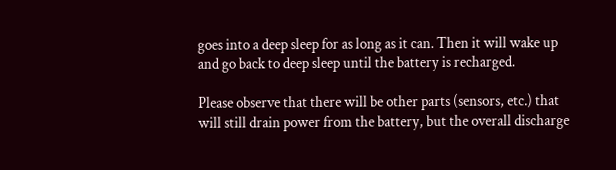goes into a deep sleep for as long as it can. Then it will wake up and go back to deep sleep until the battery is recharged.

Please observe that there will be other parts (sensors, etc.) that will still drain power from the battery, but the overall discharge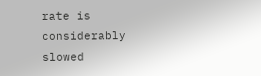rate is considerably slowed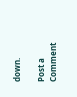down.

Post a Comment